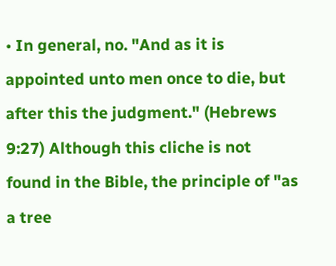• In general, no. "And as it is appointed unto men once to die, but after this the judgment." (Hebrews 9:27) Although this cliche is not found in the Bible, the principle of "as a tree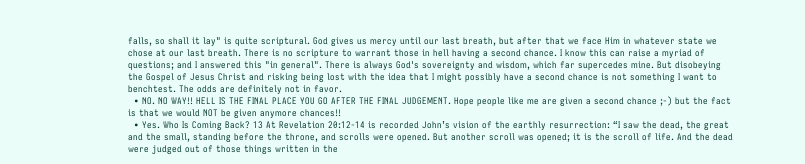falls, so shall it lay" is quite scriptural. God gives us mercy until our last breath, but after that we face Him in whatever state we chose at our last breath. There is no scripture to warrant those in hell having a second chance. I know this can raise a myriad of questions; and I answered this "in general". There is always God's sovereignty and wisdom, which far supercedes mine. But disobeying the Gospel of Jesus Christ and risking being lost with the idea that I might possibly have a second chance is not something I want to benchtest. The odds are definitely not in favor.
  • NO. NO WAY!! HELL IS THE FINAL PLACE YOU GO AFTER THE FINAL JUDGEMENT. Hope people like me are given a second chance ;-) but the fact is that we would NOT be given anymore chances!!
  • Yes. Who Is Coming Back? 13 At Revelation 20:12-14 is recorded John’s vision of the earthly resurrection: “I saw the dead, the great and the small, standing before the throne, and scrolls were opened. But another scroll was opened; it is the scroll of life. And the dead were judged out of those things written in the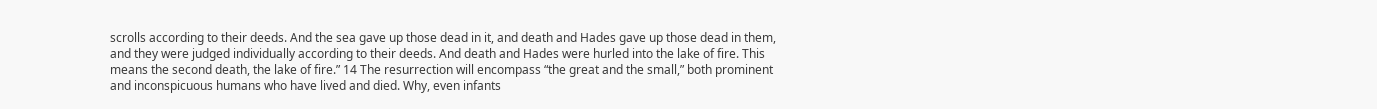scrolls according to their deeds. And the sea gave up those dead in it, and death and Hades gave up those dead in them, and they were judged individually according to their deeds. And death and Hades were hurled into the lake of fire. This means the second death, the lake of fire.” 14 The resurrection will encompass “the great and the small,” both prominent and inconspicuous humans who have lived and died. Why, even infants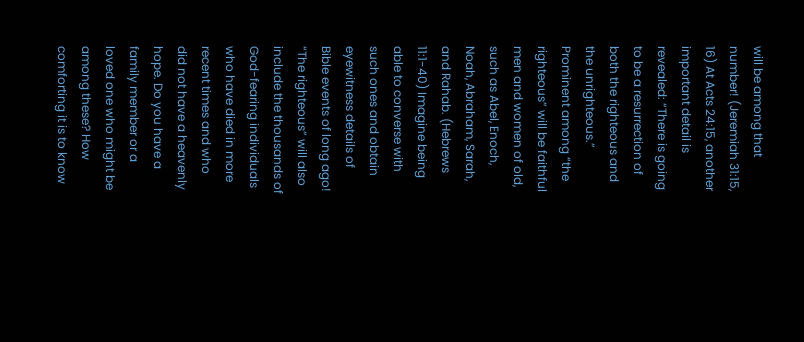will be among that number! (Jeremiah 31:15, 16) At Acts 24:15, another important detail is revealed: “There is going to be a resurrection of both the righteous and the unrighteous.” Prominent among “the righteous” will be faithful men and women of old, such as Abel, Enoch, Noah, Abraham, Sarah, and Rahab. (Hebrews 11:1-40) Imagine being able to converse with such ones and obtain eyewitness details of Bible events of long ago! “The righteous” will also include the thousands of God-fearing individuals who have died in more recent times and who did not have a heavenly hope. Do you have a family member or a loved one who might be among these? How comforting it is to know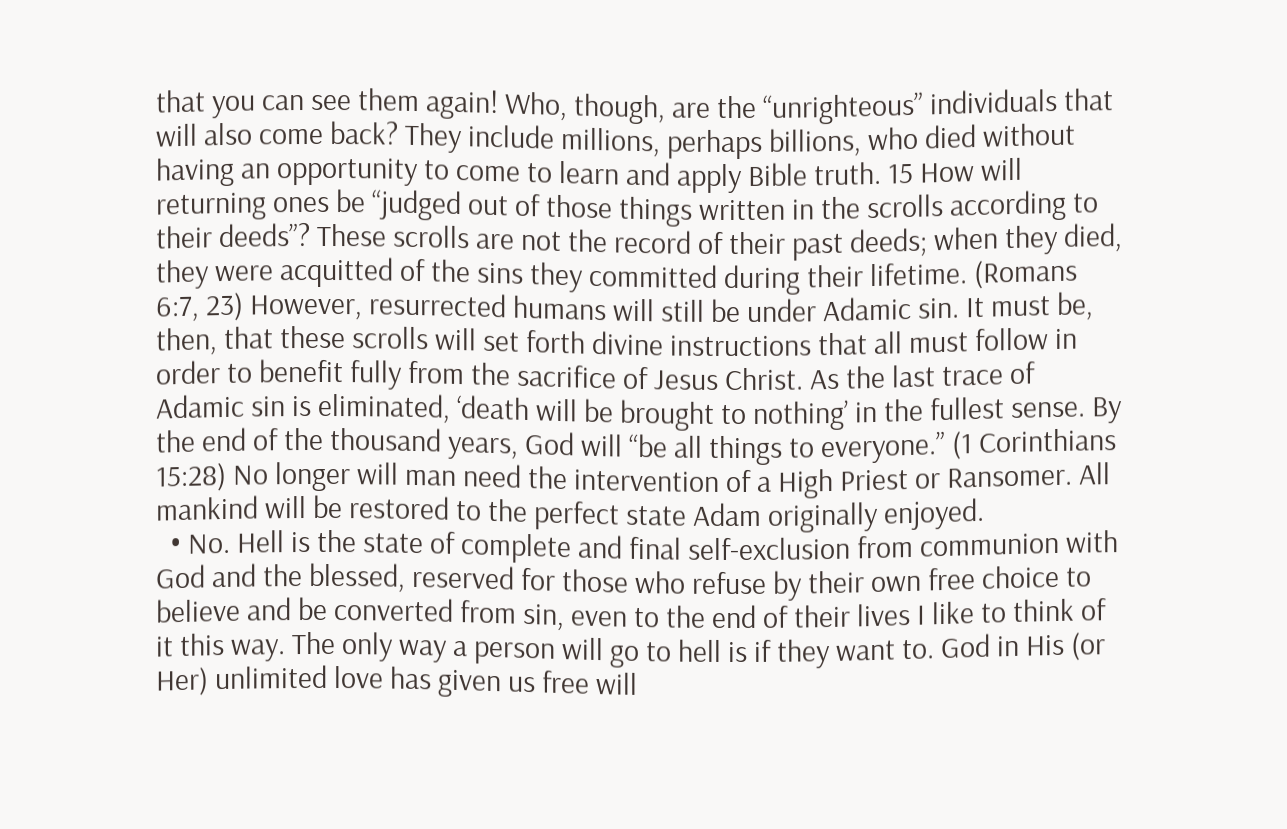that you can see them again! Who, though, are the “unrighteous” individuals that will also come back? They include millions, perhaps billions, who died without having an opportunity to come to learn and apply Bible truth. 15 How will returning ones be “judged out of those things written in the scrolls according to their deeds”? These scrolls are not the record of their past deeds; when they died, they were acquitted of the sins they committed during their lifetime. (Romans 6:7, 23) However, resurrected humans will still be under Adamic sin. It must be, then, that these scrolls will set forth divine instructions that all must follow in order to benefit fully from the sacrifice of Jesus Christ. As the last trace of Adamic sin is eliminated, ‘death will be brought to nothing’ in the fullest sense. By the end of the thousand years, God will “be all things to everyone.” (1 Corinthians 15:28) No longer will man need the intervention of a High Priest or Ransomer. All mankind will be restored to the perfect state Adam originally enjoyed.
  • No. Hell is the state of complete and final self-exclusion from communion with God and the blessed, reserved for those who refuse by their own free choice to believe and be converted from sin, even to the end of their lives I like to think of it this way. The only way a person will go to hell is if they want to. God in His (or Her) unlimited love has given us free will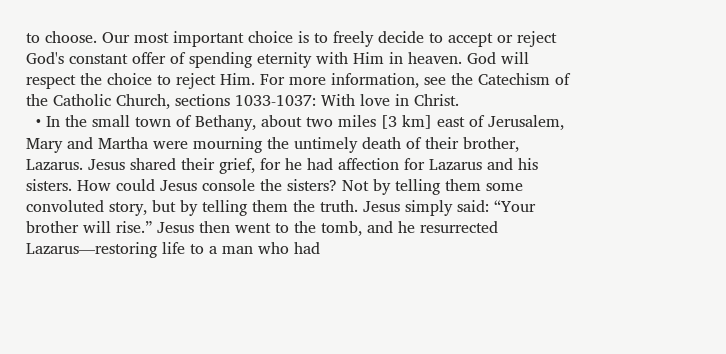to choose. Our most important choice is to freely decide to accept or reject God's constant offer of spending eternity with Him in heaven. God will respect the choice to reject Him. For more information, see the Catechism of the Catholic Church, sections 1033-1037: With love in Christ.
  • In the small town of Bethany, about two miles [3 km] east of Jerusalem, Mary and Martha were mourning the untimely death of their brother, Lazarus. Jesus shared their grief, for he had affection for Lazarus and his sisters. How could Jesus console the sisters? Not by telling them some convoluted story, but by telling them the truth. Jesus simply said: “Your brother will rise.” Jesus then went to the tomb, and he resurrected Lazarus—restoring life to a man who had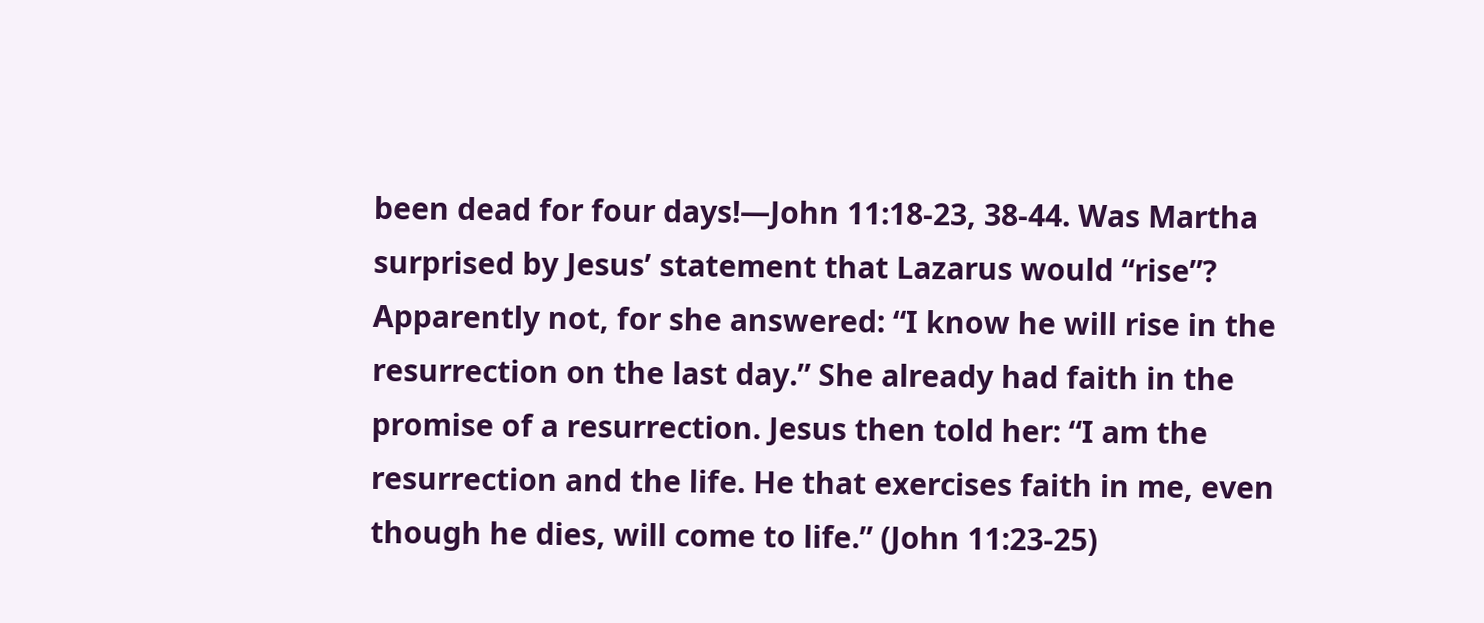been dead for four days!—John 11:18-23, 38-44. Was Martha surprised by Jesus’ statement that Lazarus would “rise”? Apparently not, for she answered: “I know he will rise in the resurrection on the last day.” She already had faith in the promise of a resurrection. Jesus then told her: “I am the resurrection and the life. He that exercises faith in me, even though he dies, will come to life.” (John 11:23-25)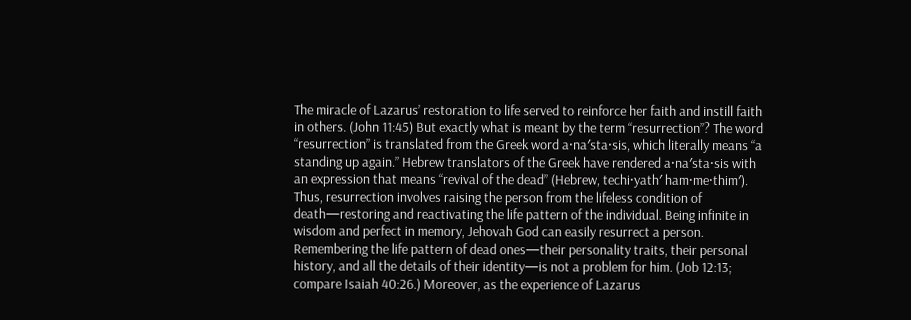The miracle of Lazarus’ restoration to life served to reinforce her faith and instill faith in others. (John 11:45) But exactly what is meant by the term “resurrection”? The word “resurrection” is translated from the Greek word a·na′sta·sis, which literally means “a standing up again.” Hebrew translators of the Greek have rendered a·na′sta·sis with an expression that means “revival of the dead” (Hebrew, techi·yath′ ham·me·thim′). Thus, resurrection involves raising the person from the lifeless condition of death—restoring and reactivating the life pattern of the individual. Being infinite in wisdom and perfect in memory, Jehovah God can easily resurrect a person. Remembering the life pattern of dead ones—their personality traits, their personal history, and all the details of their identity—is not a problem for him. (Job 12:13; compare Isaiah 40:26.) Moreover, as the experience of Lazarus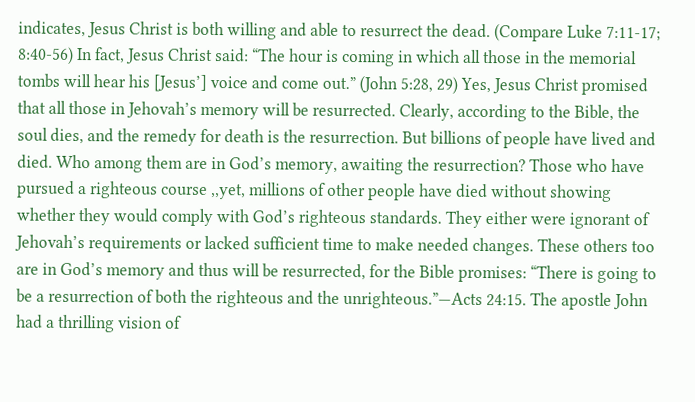indicates, Jesus Christ is both willing and able to resurrect the dead. (Compare Luke 7:11-17; 8:40-56) In fact, Jesus Christ said: “The hour is coming in which all those in the memorial tombs will hear his [Jesus’] voice and come out.” (John 5:28, 29) Yes, Jesus Christ promised that all those in Jehovah’s memory will be resurrected. Clearly, according to the Bible, the soul dies, and the remedy for death is the resurrection. But billions of people have lived and died. Who among them are in God’s memory, awaiting the resurrection? Those who have pursued a righteous course ,,yet, millions of other people have died without showing whether they would comply with God’s righteous standards. They either were ignorant of Jehovah’s requirements or lacked sufficient time to make needed changes. These others too are in God’s memory and thus will be resurrected, for the Bible promises: “There is going to be a resurrection of both the righteous and the unrighteous.”—Acts 24:15. The apostle John had a thrilling vision of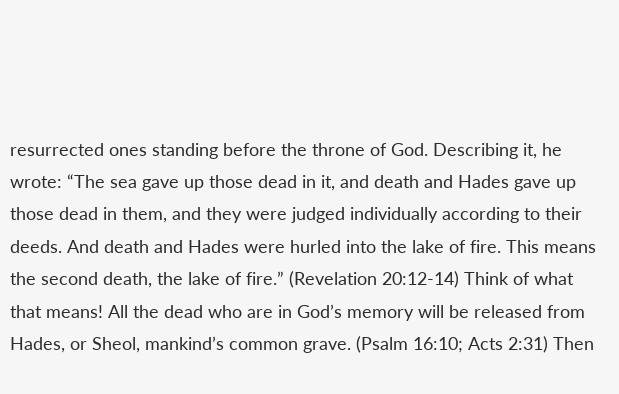resurrected ones standing before the throne of God. Describing it, he wrote: “The sea gave up those dead in it, and death and Hades gave up those dead in them, and they were judged individually according to their deeds. And death and Hades were hurled into the lake of fire. This means the second death, the lake of fire.” (Revelation 20:12-14) Think of what that means! All the dead who are in God’s memory will be released from Hades, or Sheol, mankind’s common grave. (Psalm 16:10; Acts 2:31) Then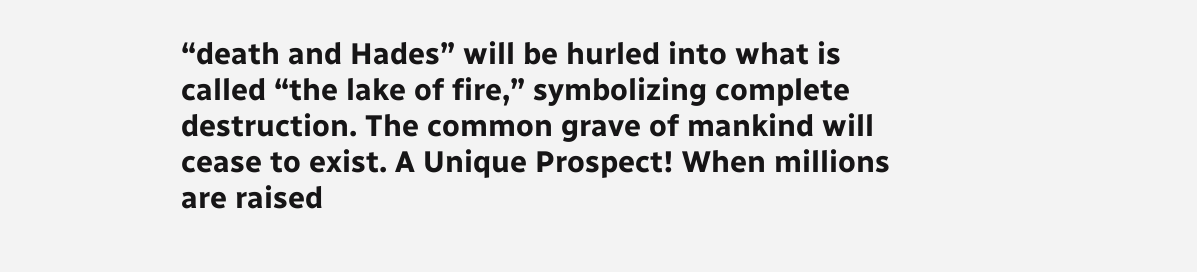“death and Hades” will be hurled into what is called “the lake of fire,” symbolizing complete destruction. The common grave of mankind will cease to exist. A Unique Prospect! When millions are raised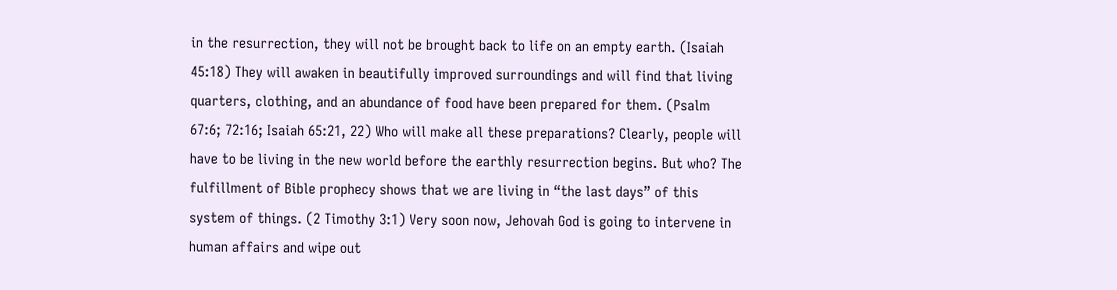in the resurrection, they will not be brought back to life on an empty earth. (Isaiah 45:18) They will awaken in beautifully improved surroundings and will find that living quarters, clothing, and an abundance of food have been prepared for them. (Psalm 67:6; 72:16; Isaiah 65:21, 22) Who will make all these preparations? Clearly, people will have to be living in the new world before the earthly resurrection begins. But who? The fulfillment of Bible prophecy shows that we are living in “the last days” of this system of things. (2 Timothy 3:1) Very soon now, Jehovah God is going to intervene in human affairs and wipe out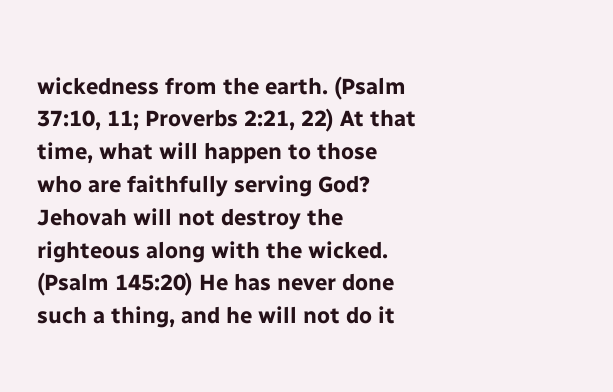wickedness from the earth. (Psalm 37:10, 11; Proverbs 2:21, 22) At that time, what will happen to those who are faithfully serving God? Jehovah will not destroy the righteous along with the wicked. (Psalm 145:20) He has never done such a thing, and he will not do it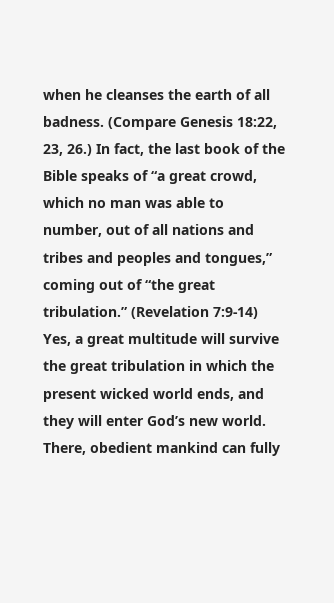when he cleanses the earth of all badness. (Compare Genesis 18:22, 23, 26.) In fact, the last book of the Bible speaks of “a great crowd, which no man was able to number, out of all nations and tribes and peoples and tongues,” coming out of “the great tribulation.” (Revelation 7:9-14) Yes, a great multitude will survive the great tribulation in which the present wicked world ends, and they will enter God’s new world. There, obedient mankind can fully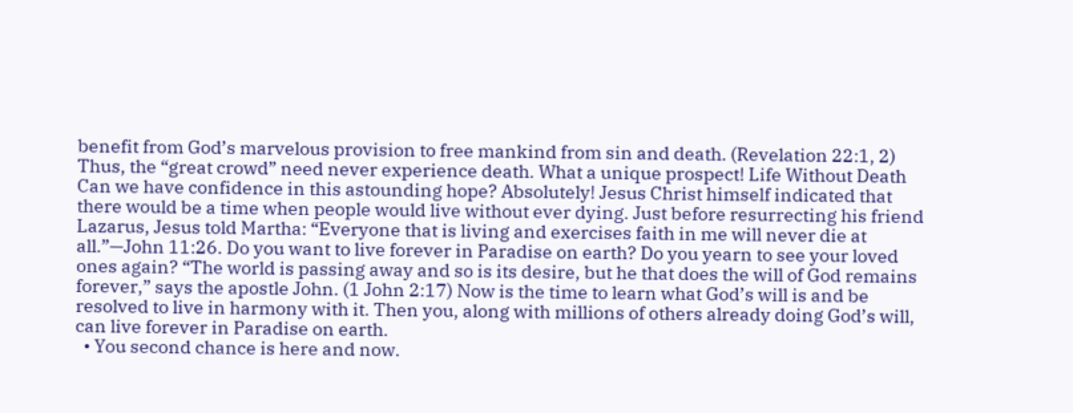benefit from God’s marvelous provision to free mankind from sin and death. (Revelation 22:1, 2) Thus, the “great crowd” need never experience death. What a unique prospect! Life Without Death Can we have confidence in this astounding hope? Absolutely! Jesus Christ himself indicated that there would be a time when people would live without ever dying. Just before resurrecting his friend Lazarus, Jesus told Martha: “Everyone that is living and exercises faith in me will never die at all.”—John 11:26. Do you want to live forever in Paradise on earth? Do you yearn to see your loved ones again? “The world is passing away and so is its desire, but he that does the will of God remains forever,” says the apostle John. (1 John 2:17) Now is the time to learn what God’s will is and be resolved to live in harmony with it. Then you, along with millions of others already doing God’s will, can live forever in Paradise on earth.
  • You second chance is here and now.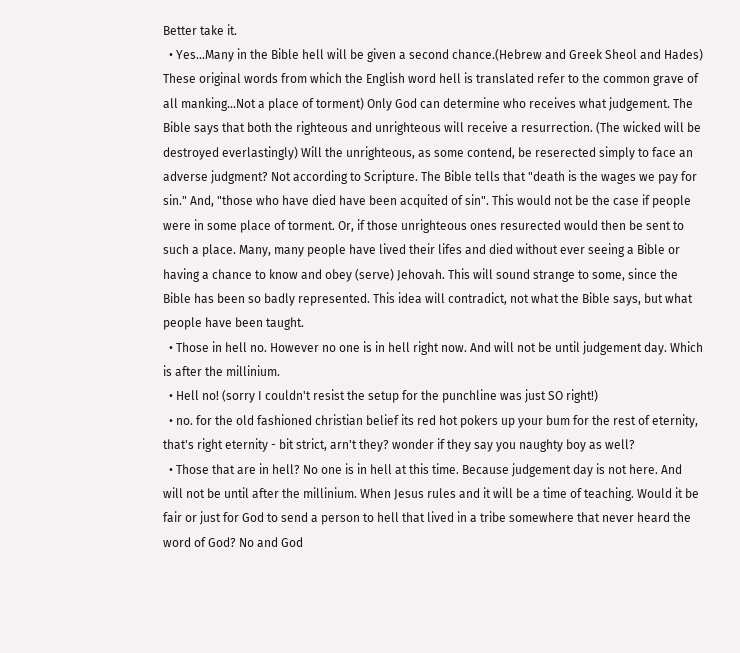Better take it.
  • Yes...Many in the Bible hell will be given a second chance.(Hebrew and Greek Sheol and Hades) These original words from which the English word hell is translated refer to the common grave of all manking...Not a place of torment) Only God can determine who receives what judgement. The Bible says that both the righteous and unrighteous will receive a resurrection. (The wicked will be destroyed everlastingly) Will the unrighteous, as some contend, be reserected simply to face an adverse judgment? Not according to Scripture. The Bible tells that "death is the wages we pay for sin." And, "those who have died have been acquited of sin". This would not be the case if people were in some place of torment. Or, if those unrighteous ones resurected would then be sent to such a place. Many, many people have lived their lifes and died without ever seeing a Bible or having a chance to know and obey (serve) Jehovah. This will sound strange to some, since the Bible has been so badly represented. This idea will contradict, not what the Bible says, but what people have been taught.
  • Those in hell no. However no one is in hell right now. And will not be until judgement day. Which is after the millinium.
  • Hell no! (sorry I couldn't resist the setup for the punchline was just SO right!)
  • no. for the old fashioned christian belief its red hot pokers up your bum for the rest of eternity, that's right eternity - bit strict, arn't they? wonder if they say you naughty boy as well?
  • Those that are in hell? No one is in hell at this time. Because judgement day is not here. And will not be until after the millinium. When Jesus rules and it will be a time of teaching. Would it be fair or just for God to send a person to hell that lived in a tribe somewhere that never heard the word of God? No and God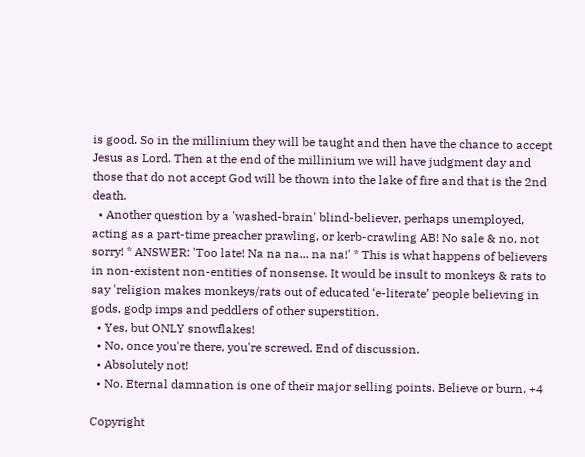is good. So in the millinium they will be taught and then have the chance to accept Jesus as Lord. Then at the end of the millinium we will have judgment day and those that do not accept God will be thown into the lake of fire and that is the 2nd death.
  • Another question by a 'washed-brain' blind-believer, perhaps unemployed, acting as a part-time preacher prawling, or kerb-crawling AB! No sale & no, not sorry! * ANSWER: 'Too late! Na na na... na na!' * This is what happens of believers in non-existent non-entities of nonsense. It would be insult to monkeys & rats to say 'religion makes monkeys/rats out of educated ‘e-literate’ people believing in gods, godp imps and peddlers of other superstition.
  • Yes, but ONLY snowflakes!
  • No, once you're there, you're screwed. End of discussion.
  • Absolutely not!
  • No. Eternal damnation is one of their major selling points. Believe or burn. +4

Copyright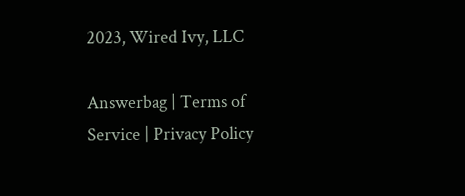2023, Wired Ivy, LLC

Answerbag | Terms of Service | Privacy Policy